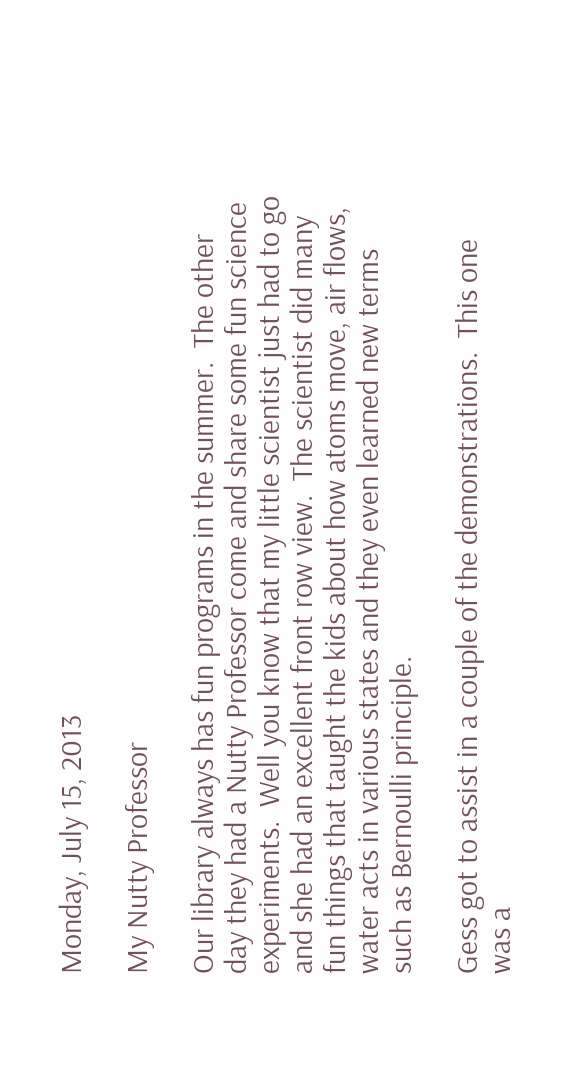Monday, July 15, 2013

My Nutty Professor

Our library always has fun programs in the summer.  The other day they had a Nutty Professor come and share some fun science experiments.  Well you know that my little scientist just had to go and she had an excellent front row view.  The scientist did many fun things that taught the kids about how atoms move, air flows, water acts in various states and they even learned new terms such as Bernoulli principle.

Gess got to assist in a couple of the demonstrations.  This one was a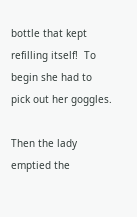bottle that kept refilling itself!  To begin she had to pick out her goggles.

Then the lady emptied the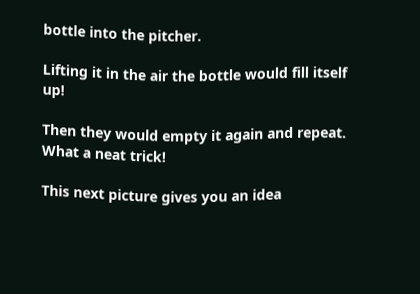bottle into the pitcher.

Lifting it in the air the bottle would fill itself up!

Then they would empty it again and repeat.  What a neat trick!

This next picture gives you an idea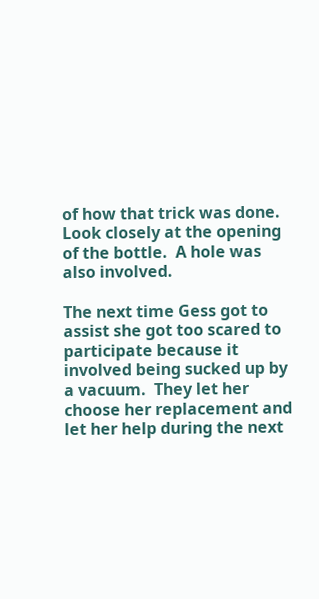of how that trick was done.  Look closely at the opening of the bottle.  A hole was also involved.

The next time Gess got to assist she got too scared to participate because it involved being sucked up by a vacuum.  They let her choose her replacement and let her help during the next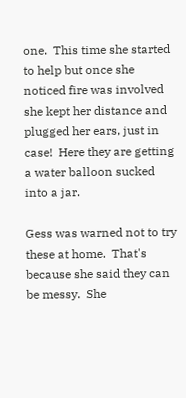one.  This time she started to help but once she noticed fire was involved she kept her distance and plugged her ears, just in case!  Here they are getting a water balloon sucked into a jar.

Gess was warned not to try these at home.  That's because she said they can be messy.  She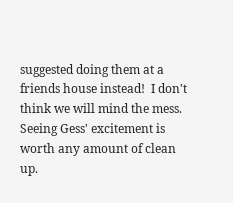suggested doing them at a friends house instead!  I don't think we will mind the mess.  Seeing Gess' excitement is worth any amount of clean up.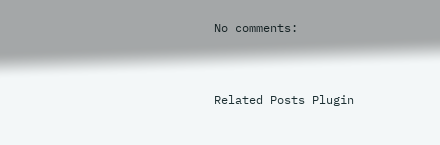No comments:


Related Posts Plugin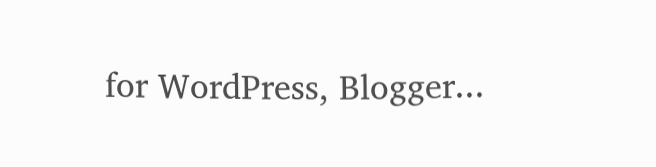for WordPress, Blogger...